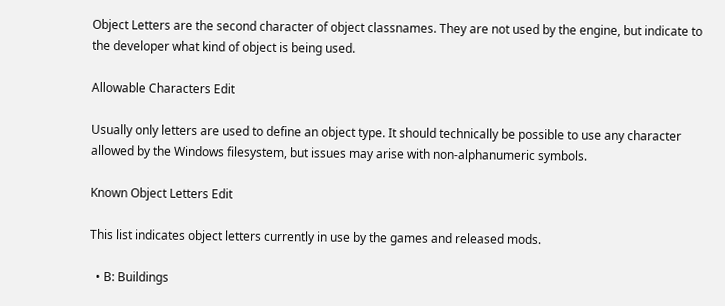Object Letters are the second character of object classnames. They are not used by the engine, but indicate to the developer what kind of object is being used.

Allowable Characters Edit

Usually only letters are used to define an object type. It should technically be possible to use any character allowed by the Windows filesystem, but issues may arise with non-alphanumeric symbols.

Known Object Letters Edit

This list indicates object letters currently in use by the games and released mods.

  • B: Buildings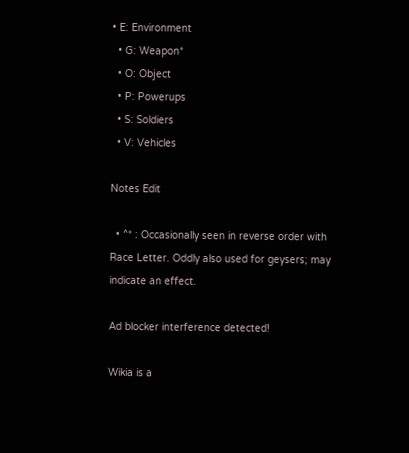• E: Environment
  • G: Weapon*
  • O: Object
  • P: Powerups
  • S: Soldiers
  • V: Vehicles

Notes Edit

  • ^* : Occasionally seen in reverse order with Race Letter. Oddly also used for geysers; may indicate an effect.

Ad blocker interference detected!

Wikia is a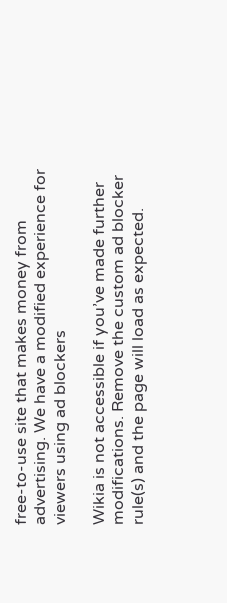free-to-use site that makes money from advertising. We have a modified experience for viewers using ad blockers

Wikia is not accessible if you’ve made further modifications. Remove the custom ad blocker rule(s) and the page will load as expected.